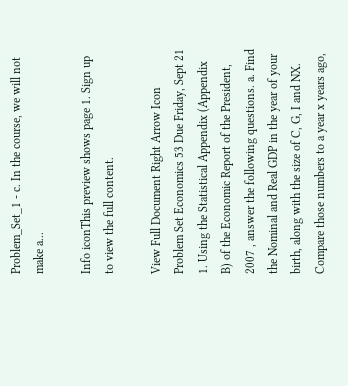Problem_Set_1 - c. In the course, we will not make a...

Info iconThis preview shows page 1. Sign up to view the full content.

View Full Document Right Arrow Icon
Problem Set Economics 53 Due Friday, Sept 21 1. Using the Statistical Appendix (Appendix B) of the Economic Report of the President, 2007 , answer the following questions. a. Find the Nominal and Real GDP in the year of your birth, along with the size of C, G, I and NX. Compare those numbers to a year x years ago,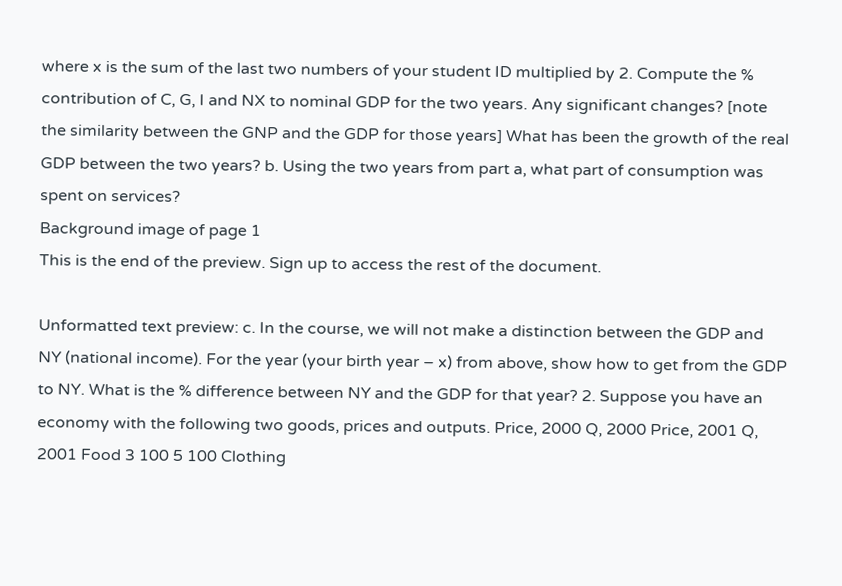where x is the sum of the last two numbers of your student ID multiplied by 2. Compute the % contribution of C, G, I and NX to nominal GDP for the two years. Any significant changes? [note the similarity between the GNP and the GDP for those years] What has been the growth of the real GDP between the two years? b. Using the two years from part a, what part of consumption was spent on services?
Background image of page 1
This is the end of the preview. Sign up to access the rest of the document.

Unformatted text preview: c. In the course, we will not make a distinction between the GDP and NY (national income). For the year (your birth year – x) from above, show how to get from the GDP to NY. What is the % difference between NY and the GDP for that year? 2. Suppose you have an economy with the following two goods, prices and outputs. Price, 2000 Q, 2000 Price, 2001 Q, 2001 Food 3 100 5 100 Clothing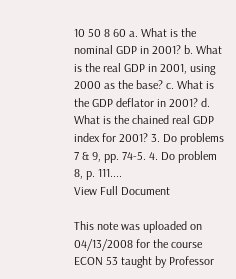10 50 8 60 a. What is the nominal GDP in 2001? b. What is the real GDP in 2001, using 2000 as the base? c. What is the GDP deflator in 2001? d. What is the chained real GDP index for 2001? 3. Do problems 7 & 9, pp. 74-5. 4. Do problem 8, p. 111....
View Full Document

This note was uploaded on 04/13/2008 for the course ECON 53 taught by Professor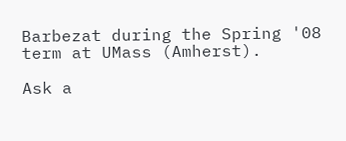Barbezat during the Spring '08 term at UMass (Amherst).

Ask a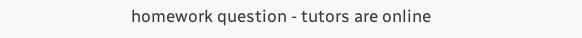homework question - tutors are online